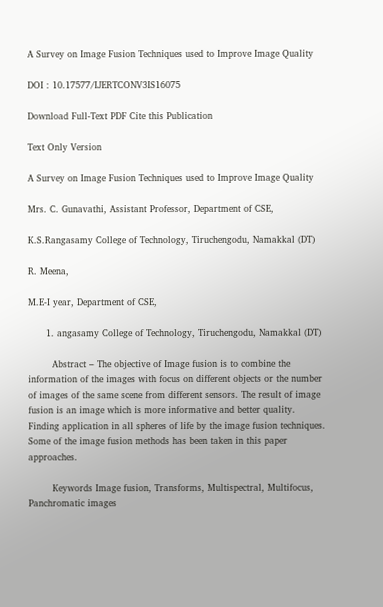A Survey on Image Fusion Techniques used to Improve Image Quality

DOI : 10.17577/IJERTCONV3IS16075

Download Full-Text PDF Cite this Publication

Text Only Version

A Survey on Image Fusion Techniques used to Improve Image Quality

Mrs. C. Gunavathi, Assistant Professor, Department of CSE,

K.S.Rangasamy College of Technology, Tiruchengodu, Namakkal (DT)

R. Meena,

M.E-I year, Department of CSE,

      1. angasamy College of Technology, Tiruchengodu, Namakkal (DT)

        Abstract – The objective of Image fusion is to combine the information of the images with focus on different objects or the number of images of the same scene from different sensors. The result of image fusion is an image which is more informative and better quality. Finding application in all spheres of life by the image fusion techniques. Some of the image fusion methods has been taken in this paper approaches.

        Keywords Image fusion, Transforms, Multispectral, Multifocus, Panchromatic images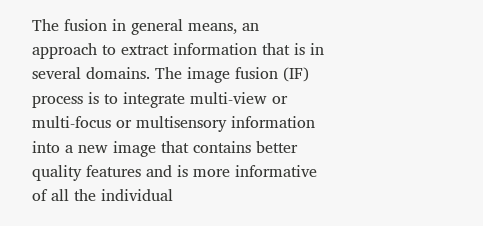The fusion in general means, an approach to extract information that is in several domains. The image fusion (IF) process is to integrate multi-view or multi-focus or multisensory information into a new image that contains better quality features and is more informative of all the individual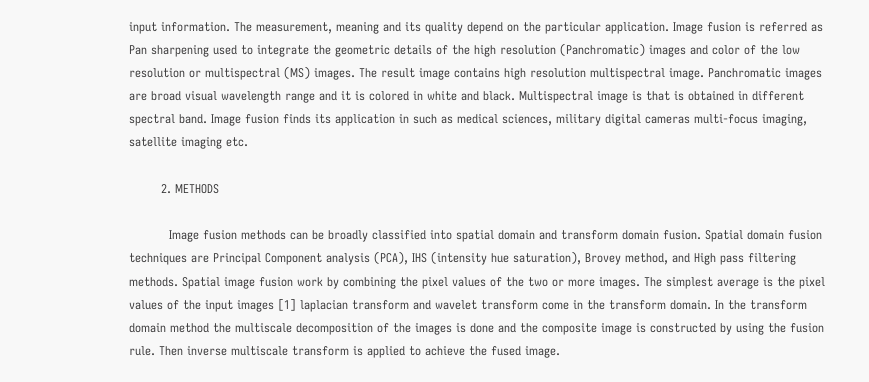input information. The measurement, meaning and its quality depend on the particular application. Image fusion is referred as Pan sharpening used to integrate the geometric details of the high resolution (Panchromatic) images and color of the low resolution or multispectral (MS) images. The result image contains high resolution multispectral image. Panchromatic images are broad visual wavelength range and it is colored in white and black. Multispectral image is that is obtained in different spectral band. Image fusion finds its application in such as medical sciences, military digital cameras multi-focus imaging, satellite imaging etc.

        2. METHODS

          Image fusion methods can be broadly classified into spatial domain and transform domain fusion. Spatial domain fusion techniques are Principal Component analysis (PCA), IHS (intensity hue saturation), Brovey method, and High pass filtering methods. Spatial image fusion work by combining the pixel values of the two or more images. The simplest average is the pixel values of the input images [1] laplacian transform and wavelet transform come in the transform domain. In the transform domain method the multiscale decomposition of the images is done and the composite image is constructed by using the fusion rule. Then inverse multiscale transform is applied to achieve the fused image.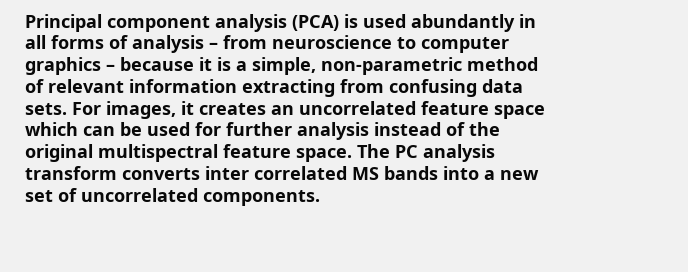Principal component analysis (PCA) is used abundantly in all forms of analysis – from neuroscience to computer graphics – because it is a simple, non-parametric method of relevant information extracting from confusing data sets. For images, it creates an uncorrelated feature space which can be used for further analysis instead of the original multispectral feature space. The PC analysis transform converts inter correlated MS bands into a new set of uncorrelated components.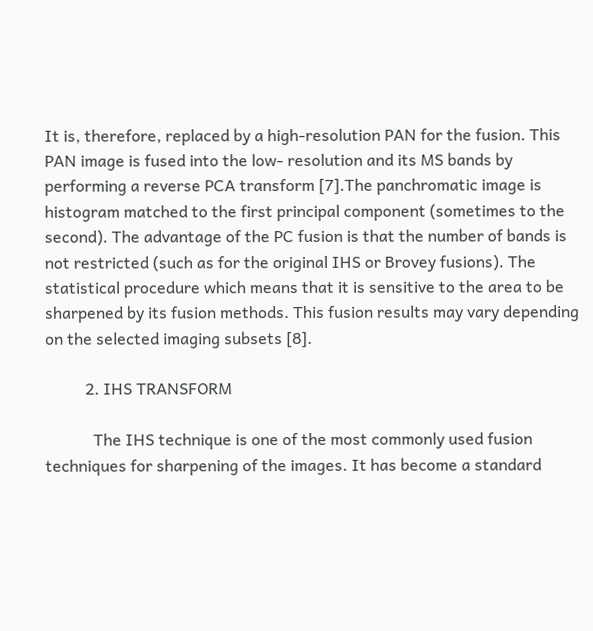It is, therefore, replaced by a high-resolution PAN for the fusion. This PAN image is fused into the low- resolution and its MS bands by performing a reverse PCA transform [7].The panchromatic image is histogram matched to the first principal component (sometimes to the second). The advantage of the PC fusion is that the number of bands is not restricted (such as for the original IHS or Brovey fusions). The statistical procedure which means that it is sensitive to the area to be sharpened by its fusion methods. This fusion results may vary depending on the selected imaging subsets [8].

          2. IHS TRANSFORM

            The IHS technique is one of the most commonly used fusion techniques for sharpening of the images. It has become a standard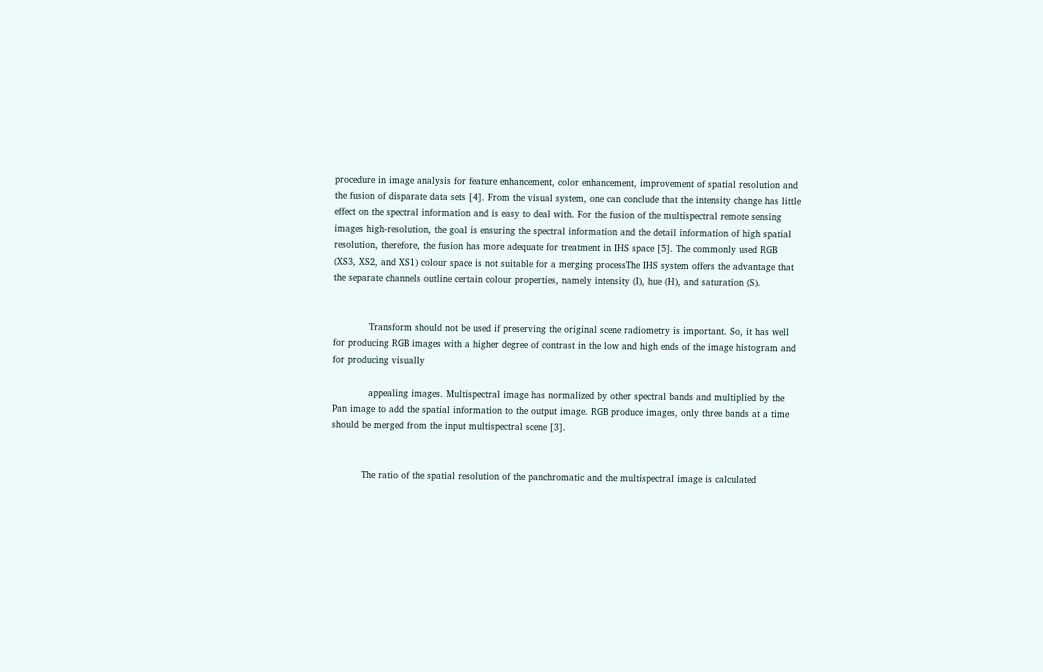procedure in image analysis for feature enhancement, color enhancement, improvement of spatial resolution and the fusion of disparate data sets [4]. From the visual system, one can conclude that the intensity change has little effect on the spectral information and is easy to deal with. For the fusion of the multispectral remote sensing images high-resolution, the goal is ensuring the spectral information and the detail information of high spatial resolution, therefore, the fusion has more adequate for treatment in IHS space [5]. The commonly used RGB (XS3, XS2, and XS1) colour space is not suitable for a merging processThe IHS system offers the advantage that the separate channels outline certain colour properties, namely intensity (I), hue (H), and saturation (S).


            Transform should not be used if preserving the original scene radiometry is important. So, it has well for producing RGB images with a higher degree of contrast in the low and high ends of the image histogram and for producing visually

            appealing images. Multispectral image has normalized by other spectral bands and multiplied by the Pan image to add the spatial information to the output image. RGB produce images, only three bands at a time should be merged from the input multispectral scene [3].


          The ratio of the spatial resolution of the panchromatic and the multispectral image is calculated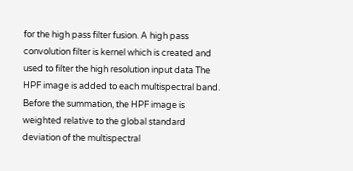for the high pass filter fusion. A high pass convolution filter is kernel which is created and used to filter the high resolution input data The HPF image is added to each multispectral band. Before the summation, the HPF image is weighted relative to the global standard deviation of the multispectral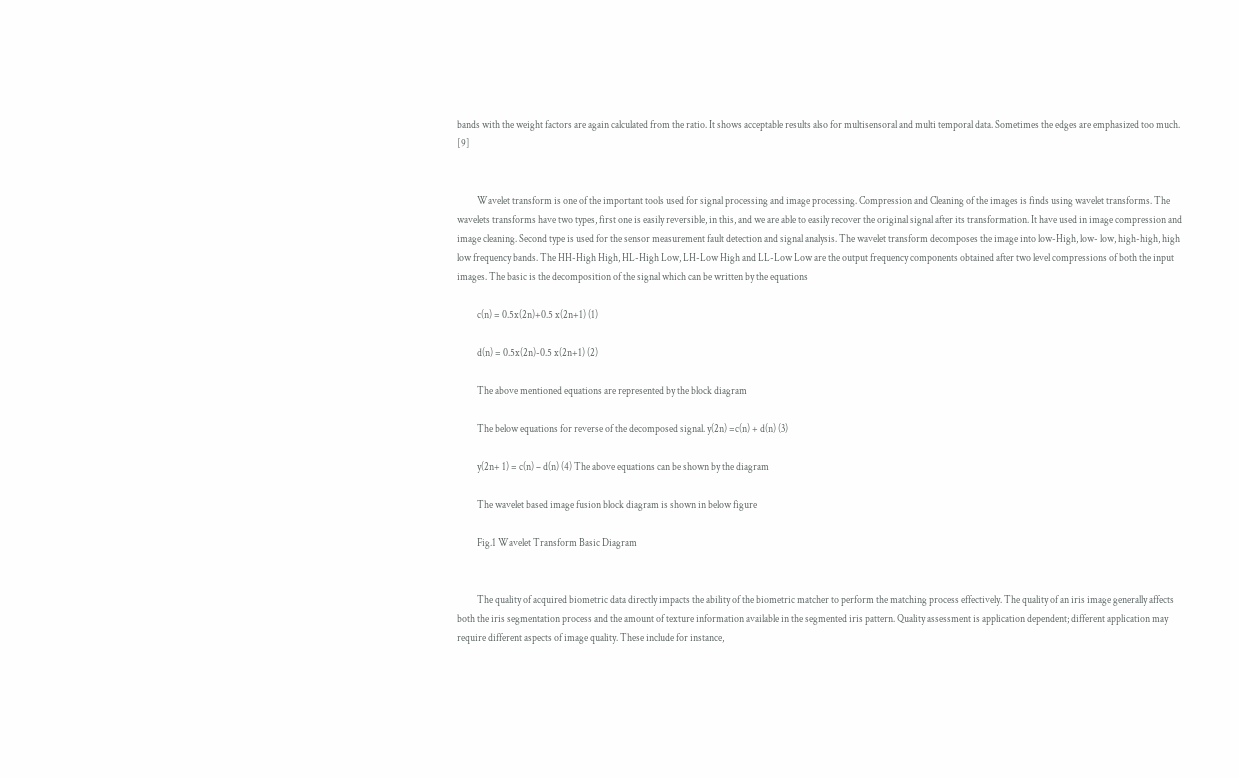bands with the weight factors are again calculated from the ratio. It shows acceptable results also for multisensoral and multi temporal data. Sometimes the edges are emphasized too much. [9]


          Wavelet transform is one of the important tools used for signal processing and image processing. Compression and Cleaning of the images is finds using wavelet transforms. The wavelets transforms have two types, first one is easily reversible, in this, and we are able to easily recover the original signal after its transformation. It have used in image compression and image cleaning. Second type is used for the sensor measurement fault detection and signal analysis. The wavelet transform decomposes the image into low-High, low- low, high-high, high low frequency bands. The HH-High High, HL-High Low, LH-Low High and LL-Low Low are the output frequency components obtained after two level compressions of both the input images. The basic is the decomposition of the signal which can be written by the equations

          c(n) = 0.5x(2n)+0.5 x(2n+1) (1)

          d(n) = 0.5x(2n)-0.5 x(2n+1) (2)

          The above mentioned equations are represented by the block diagram

          The below equations for reverse of the decomposed signal. y(2n) =c(n) + d(n) (3)

          y(2n+ 1) = c(n) – d(n) (4) The above equations can be shown by the diagram

          The wavelet based image fusion block diagram is shown in below figure

          Fig.1 Wavelet Transform Basic Diagram


          The quality of acquired biometric data directly impacts the ability of the biometric matcher to perform the matching process effectively. The quality of an iris image generally affects both the iris segmentation process and the amount of texture information available in the segmented iris pattern. Quality assessment is application dependent; different application may require different aspects of image quality. These include for instance,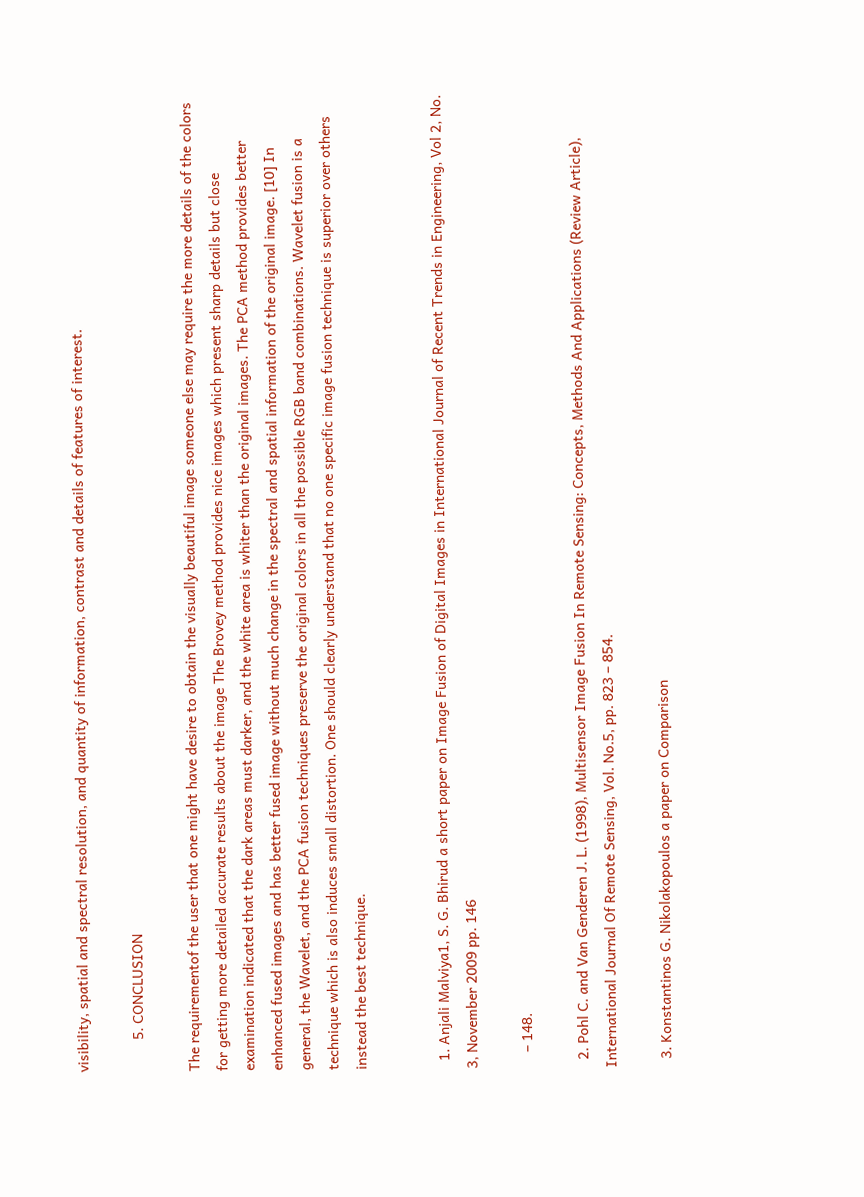visibility, spatial and spectral resolution, and quantity of information, contrast and details of features of interest.

        5. CONCLUSION

The requirementof the user that one might have desire to obtain the visually beautiful image someone else may require the more details of the colors for getting more detailed accurate results about the image The Brovey method provides nice images which present sharp details but close examination indicated that the dark areas must darker, and the white area is whiter than the original images. The PCA method provides better enhanced fused images and has better fused image without much change in the spectral and spatial information of the original image. [10] In general, the Wavelet, and the PCA fusion techniques preserve the original colors in all the possible RGB band combinations. Wavelet fusion is a technique which is also induces small distortion. One should clearly understand that no one specific image fusion technique is superior over others instead the best technique.


  1. Anjali Malviya1, S. G. Bhirud a short paper on Image Fusion of Digital Images in International Journal of Recent Trends in Engineering, Vol 2, No. 3, November 2009 pp. 146

    – 148.

  2. Pohl C. and Van Genderen J. L. (1998), Multisensor Image Fusion In Remote Sensing: Concepts, Methods And Applications (Review Article), International Journal Of Remote Sensing, Vol. No.5, pp. 823 – 854.

  3. Konstantinos G. Nikolakopoulos a paper on Comparison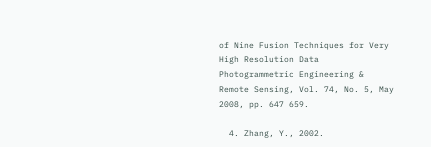of Nine Fusion Techniques for Very High Resolution Data Photogrammetric Engineering & Remote Sensing, Vol. 74, No. 5, May 2008, pp. 647 659.

  4. Zhang, Y., 2002.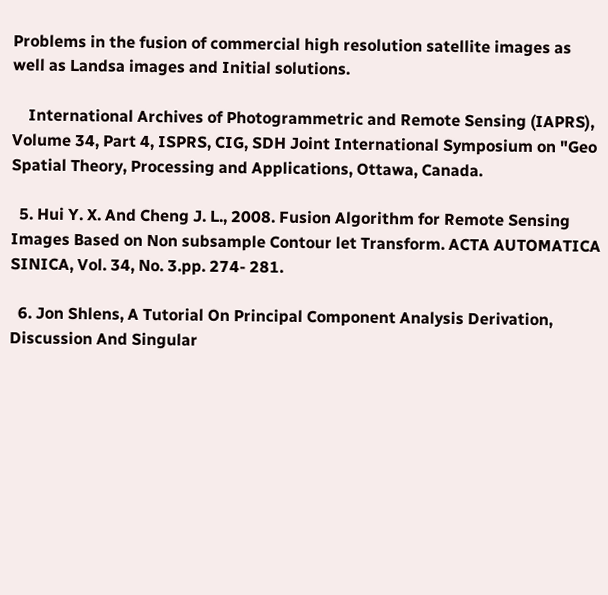Problems in the fusion of commercial high resolution satellite images as well as Landsa images and Initial solutions.

    International Archives of Photogrammetric and Remote Sensing (IAPRS), Volume 34, Part 4, ISPRS, CIG, SDH Joint International Symposium on "Geo Spatial Theory, Processing and Applications, Ottawa, Canada.

  5. Hui Y. X. And Cheng J. L., 2008. Fusion Algorithm for Remote Sensing Images Based on Non subsample Contour let Transform. ACTA AUTOMATICA SINICA, Vol. 34, No. 3.pp. 274- 281.

  6. Jon Shlens, A Tutorial On Principal Component Analysis Derivation, Discussion And Singular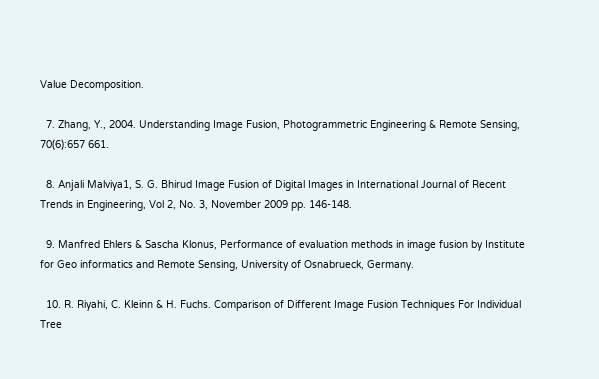Value Decomposition.

  7. Zhang, Y., 2004. Understanding Image Fusion, Photogrammetric Engineering & Remote Sensing, 70(6):657 661.

  8. Anjali Malviya1, S. G. Bhirud Image Fusion of Digital Images in International Journal of Recent Trends in Engineering, Vol 2, No. 3, November 2009 pp. 146-148.

  9. Manfred Ehlers & Sascha Klonus, Performance of evaluation methods in image fusion by Institute for Geo informatics and Remote Sensing, University of Osnabrueck, Germany.

  10. R. Riyahi, C. Kleinn & H. Fuchs. Comparison of Different Image Fusion Techniques For Individual Tree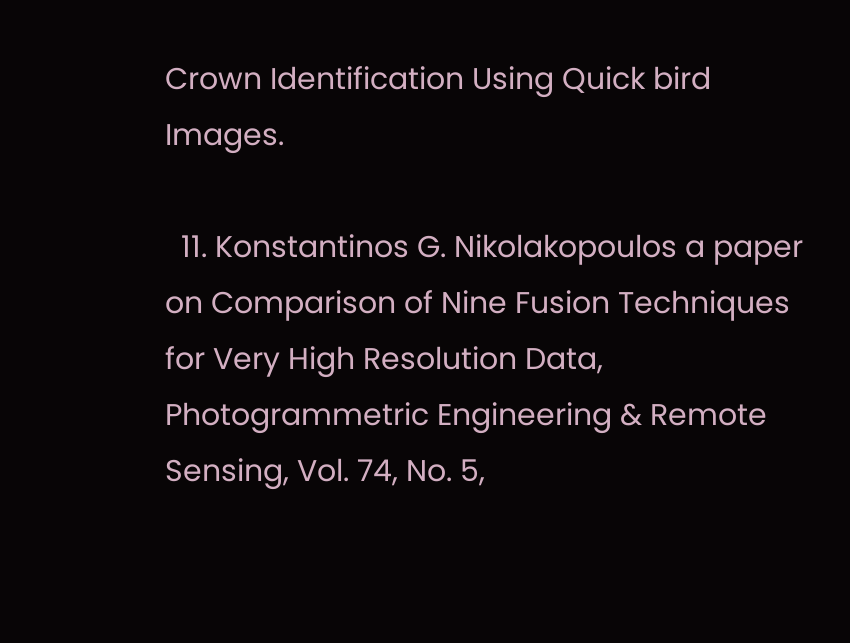Crown Identification Using Quick bird Images.

  11. Konstantinos G. Nikolakopoulos a paper on Comparison of Nine Fusion Techniques for Very High Resolution Data, Photogrammetric Engineering & Remote Sensing, Vol. 74, No. 5,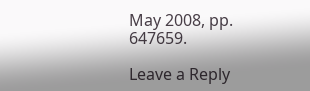May 2008, pp. 647659.

Leave a Reply